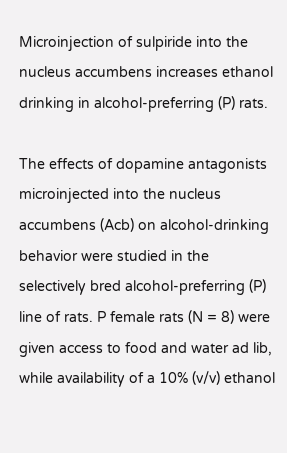Microinjection of sulpiride into the nucleus accumbens increases ethanol drinking in alcohol-preferring (P) rats.

The effects of dopamine antagonists microinjected into the nucleus accumbens (Acb) on alcohol-drinking behavior were studied in the selectively bred alcohol-preferring (P) line of rats. P female rats (N = 8) were given access to food and water ad lib, while availability of a 10% (v/v) ethanol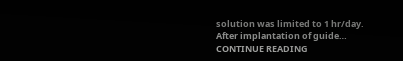solution was limited to 1 hr/day. After implantation of guide… CONTINUE READING